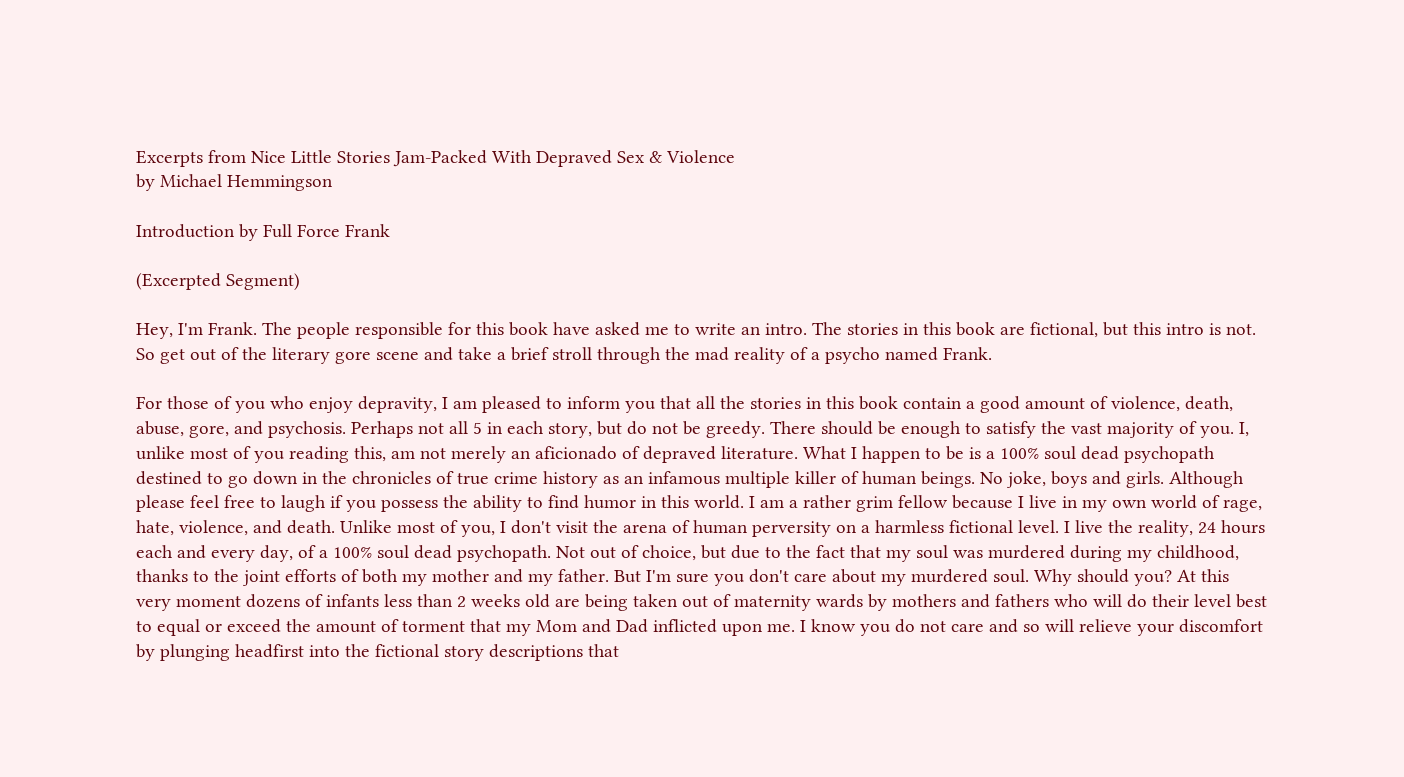Excerpts from Nice Little Stories Jam-Packed With Depraved Sex & Violence
by Michael Hemmingson

Introduction by Full Force Frank

(Excerpted Segment)

Hey, I'm Frank. The people responsible for this book have asked me to write an intro. The stories in this book are fictional, but this intro is not. So get out of the literary gore scene and take a brief stroll through the mad reality of a psycho named Frank.

For those of you who enjoy depravity, I am pleased to inform you that all the stories in this book contain a good amount of violence, death, abuse, gore, and psychosis. Perhaps not all 5 in each story, but do not be greedy. There should be enough to satisfy the vast majority of you. I, unlike most of you reading this, am not merely an aficionado of depraved literature. What I happen to be is a 100% soul dead psychopath destined to go down in the chronicles of true crime history as an infamous multiple killer of human beings. No joke, boys and girls. Although please feel free to laugh if you possess the ability to find humor in this world. I am a rather grim fellow because I live in my own world of rage, hate, violence, and death. Unlike most of you, I don't visit the arena of human perversity on a harmless fictional level. I live the reality, 24 hours each and every day, of a 100% soul dead psychopath. Not out of choice, but due to the fact that my soul was murdered during my childhood, thanks to the joint efforts of both my mother and my father. But I'm sure you don't care about my murdered soul. Why should you? At this very moment dozens of infants less than 2 weeks old are being taken out of maternity wards by mothers and fathers who will do their level best to equal or exceed the amount of torment that my Mom and Dad inflicted upon me. I know you do not care and so will relieve your discomfort by plunging headfirst into the fictional story descriptions that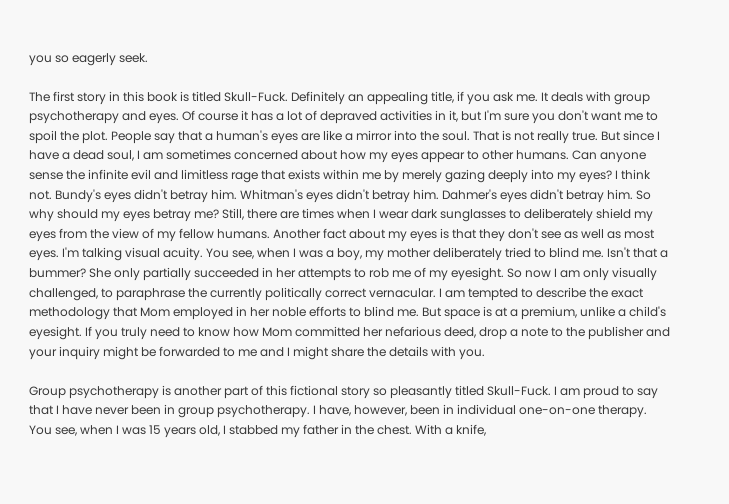you so eagerly seek.

The first story in this book is titled Skull-Fuck. Definitely an appealing title, if you ask me. It deals with group psychotherapy and eyes. Of course it has a lot of depraved activities in it, but I'm sure you don't want me to spoil the plot. People say that a human's eyes are like a mirror into the soul. That is not really true. But since I have a dead soul, I am sometimes concerned about how my eyes appear to other humans. Can anyone sense the infinite evil and limitless rage that exists within me by merely gazing deeply into my eyes? I think not. Bundy's eyes didn't betray him. Whitman's eyes didn't betray him. Dahmer's eyes didn't betray him. So why should my eyes betray me? Still, there are times when I wear dark sunglasses to deliberately shield my eyes from the view of my fellow humans. Another fact about my eyes is that they don't see as well as most eyes. I'm talking visual acuity. You see, when I was a boy, my mother deliberately tried to blind me. Isn't that a bummer? She only partially succeeded in her attempts to rob me of my eyesight. So now I am only visually challenged, to paraphrase the currently politically correct vernacular. I am tempted to describe the exact methodology that Mom employed in her noble efforts to blind me. But space is at a premium, unlike a child's eyesight. If you truly need to know how Mom committed her nefarious deed, drop a note to the publisher and your inquiry might be forwarded to me and I might share the details with you.

Group psychotherapy is another part of this fictional story so pleasantly titled Skull-Fuck. I am proud to say that I have never been in group psychotherapy. I have, however, been in individual one-on-one therapy. You see, when I was 15 years old, I stabbed my father in the chest. With a knife,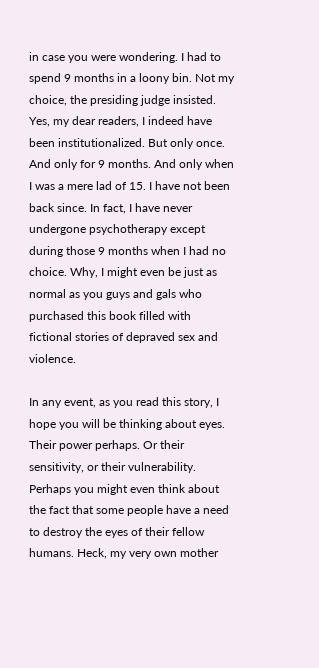in case you were wondering. I had to spend 9 months in a loony bin. Not my choice, the presiding judge insisted. Yes, my dear readers, I indeed have been institutionalized. But only once. And only for 9 months. And only when I was a mere lad of 15. I have not been back since. In fact, I have never undergone psychotherapy except during those 9 months when I had no choice. Why, I might even be just as normal as you guys and gals who purchased this book filled with fictional stories of depraved sex and violence.

In any event, as you read this story, I hope you will be thinking about eyes. Their power perhaps. Or their sensitivity, or their vulnerability. Perhaps you might even think about the fact that some people have a need to destroy the eyes of their fellow humans. Heck, my very own mother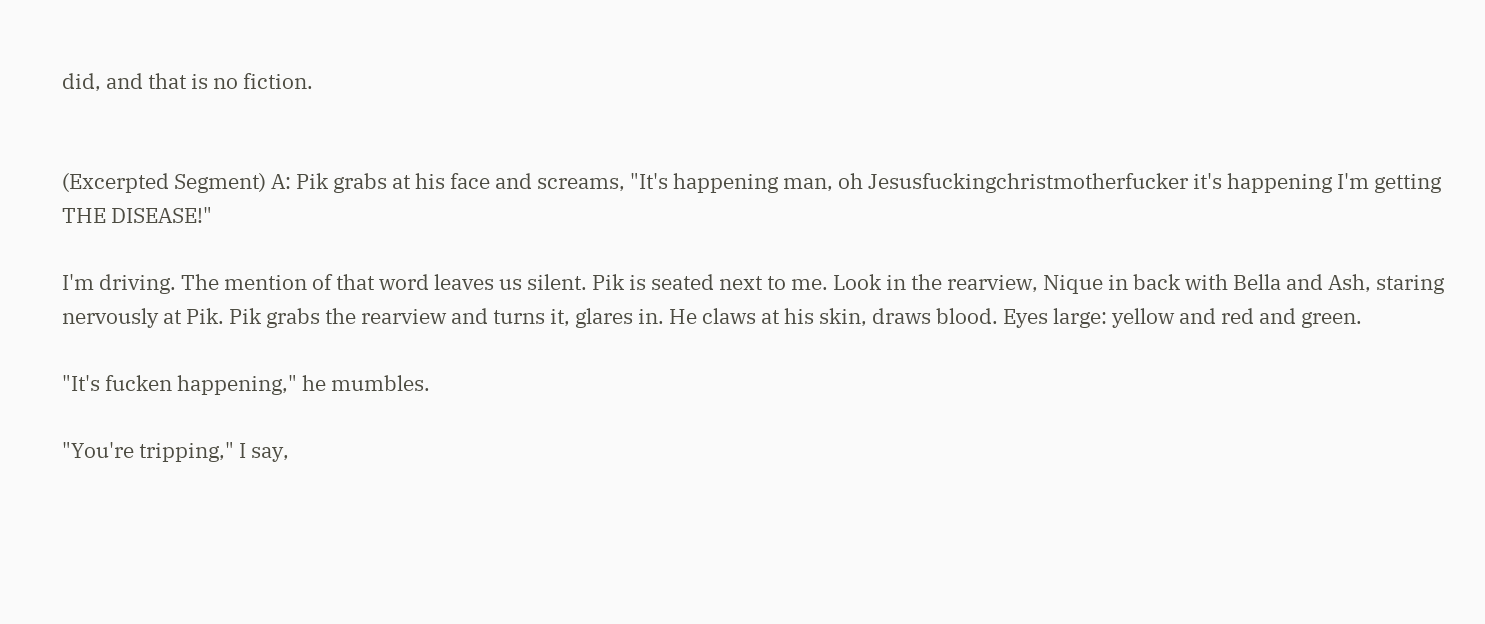did, and that is no fiction.


(Excerpted Segment) A: Pik grabs at his face and screams, "It's happening man, oh Jesusfuckingchristmotherfucker it's happening I'm getting THE DISEASE!"

I'm driving. The mention of that word leaves us silent. Pik is seated next to me. Look in the rearview, Nique in back with Bella and Ash, staring nervously at Pik. Pik grabs the rearview and turns it, glares in. He claws at his skin, draws blood. Eyes large: yellow and red and green.

"It's fucken happening," he mumbles.

"You're tripping," I say,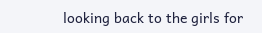looking back to the girls for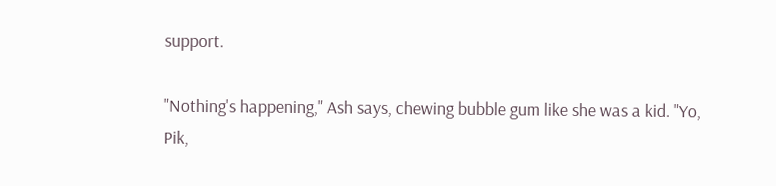support.

"Nothing's happening," Ash says, chewing bubble gum like she was a kid. "Yo, Pik,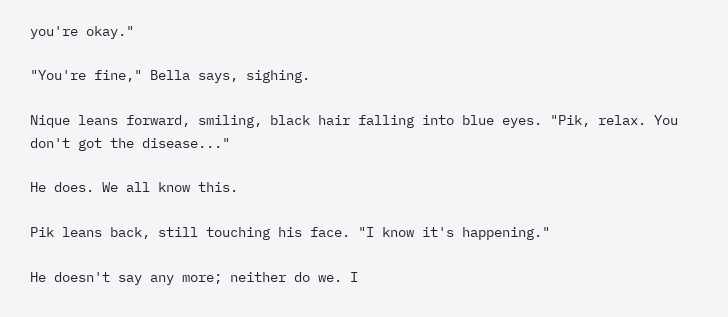you're okay."

"You're fine," Bella says, sighing.

Nique leans forward, smiling, black hair falling into blue eyes. "Pik, relax. You don't got the disease..."

He does. We all know this.

Pik leans back, still touching his face. "I know it's happening."

He doesn't say any more; neither do we. I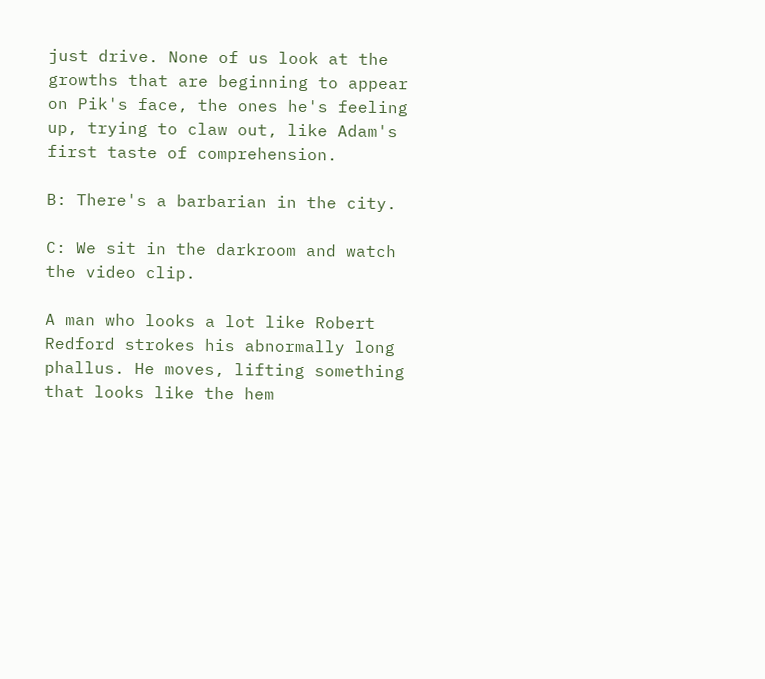just drive. None of us look at the growths that are beginning to appear on Pik's face, the ones he's feeling up, trying to claw out, like Adam's first taste of comprehension.

B: There's a barbarian in the city.

C: We sit in the darkroom and watch the video clip.

A man who looks a lot like Robert Redford strokes his abnormally long phallus. He moves, lifting something that looks like the hem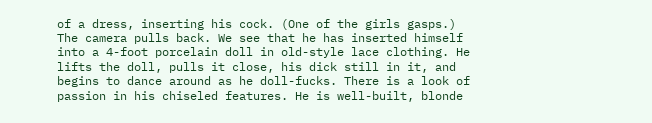of a dress, inserting his cock. (One of the girls gasps.) The camera pulls back. We see that he has inserted himself into a 4-foot porcelain doll in old-style lace clothing. He lifts the doll, pulls it close, his dick still in it, and begins to dance around as he doll-fucks. There is a look of passion in his chiseled features. He is well-built, blonde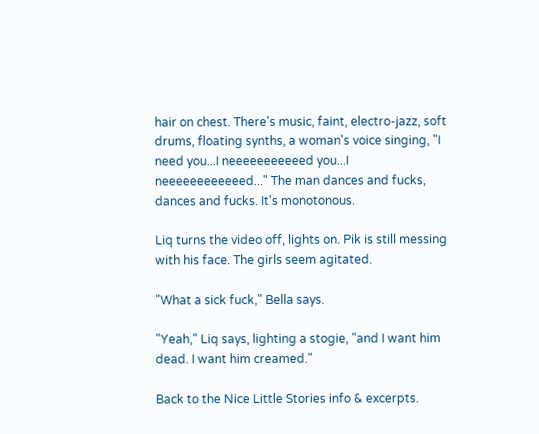hair on chest. There's music, faint, electro-jazz, soft drums, floating synths, a woman's voice singing, "I need you...I neeeeeeeeeeed you...I neeeeeeeeeeeed..." The man dances and fucks, dances and fucks. It's monotonous.

Liq turns the video off, lights on. Pik is still messing with his face. The girls seem agitated.

"What a sick fuck," Bella says.

"Yeah," Liq says, lighting a stogie, "and I want him dead. I want him creamed."

Back to the Nice Little Stories info & excerpts.